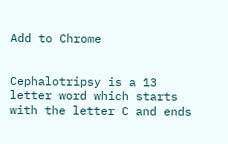Add to Chrome


Cephalotripsy is a 13 letter word which starts with the letter C and ends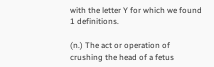with the letter Y for which we found 1 definitions.

(n.) The act or operation of crushing the head of a fetus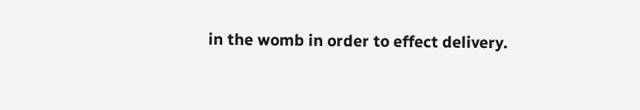in the womb in order to effect delivery.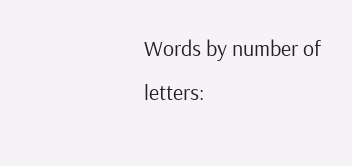Words by number of letters: